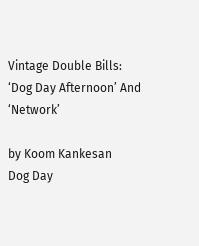Vintage Double Bills: ‘Dog Day Afternoon’ And ‘Network’

by Koom Kankesan
Dog Day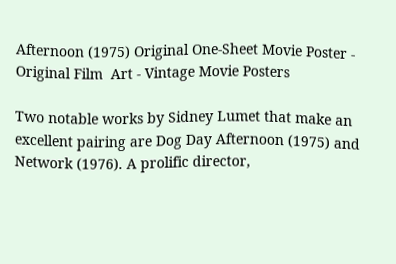Afternoon (1975) Original One-Sheet Movie Poster - Original Film  Art - Vintage Movie Posters

Two notable works by Sidney Lumet that make an excellent pairing are Dog Day Afternoon (1975) and Network (1976). A prolific director,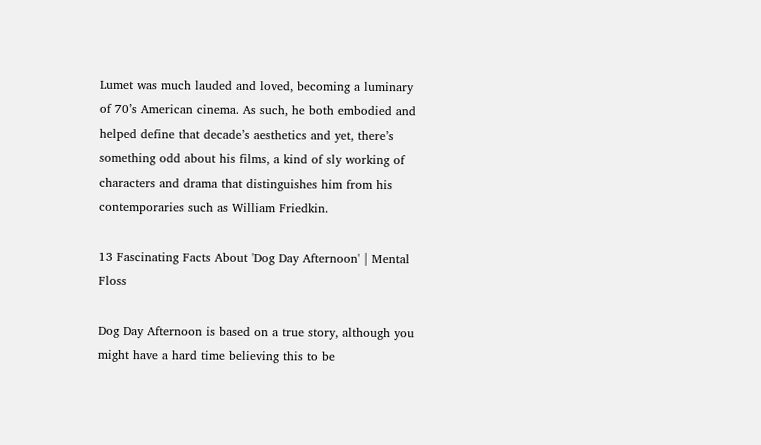Lumet was much lauded and loved, becoming a luminary of 70’s American cinema. As such, he both embodied and helped define that decade’s aesthetics and yet, there’s something odd about his films, a kind of sly working of characters and drama that distinguishes him from his contemporaries such as William Friedkin.

13 Fascinating Facts About 'Dog Day Afternoon' | Mental Floss

Dog Day Afternoon is based on a true story, although you might have a hard time believing this to be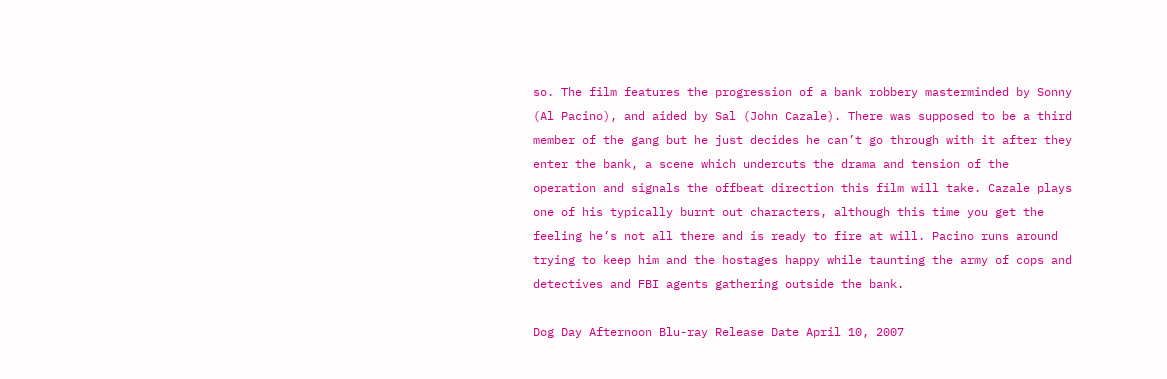so. The film features the progression of a bank robbery masterminded by Sonny (Al Pacino), and aided by Sal (John Cazale). There was supposed to be a third member of the gang but he just decides he can’t go through with it after they enter the bank, a scene which undercuts the drama and tension of the operation and signals the offbeat direction this film will take. Cazale plays one of his typically burnt out characters, although this time you get the feeling he’s not all there and is ready to fire at will. Pacino runs around trying to keep him and the hostages happy while taunting the army of cops and detectives and FBI agents gathering outside the bank.

Dog Day Afternoon Blu-ray Release Date April 10, 2007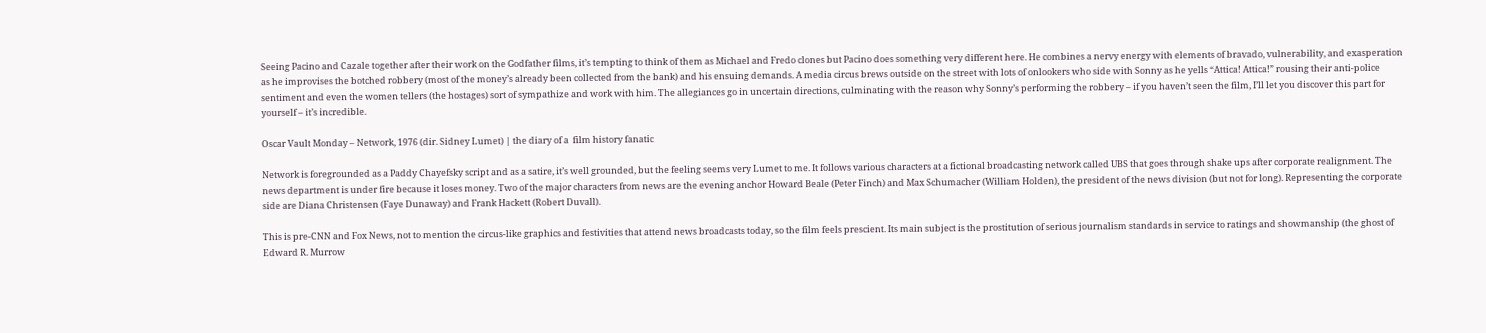Seeing Pacino and Cazale together after their work on the Godfather films, it’s tempting to think of them as Michael and Fredo clones but Pacino does something very different here. He combines a nervy energy with elements of bravado, vulnerability, and exasperation as he improvises the botched robbery (most of the money’s already been collected from the bank) and his ensuing demands. A media circus brews outside on the street with lots of onlookers who side with Sonny as he yells “Attica! Attica!” rousing their anti-police sentiment and even the women tellers (the hostages) sort of sympathize and work with him. The allegiances go in uncertain directions, culminating with the reason why Sonny’s performing the robbery – if you haven’t seen the film, I’ll let you discover this part for yourself – it’s incredible.

Oscar Vault Monday – Network, 1976 (dir. Sidney Lumet) | the diary of a  film history fanatic

Network is foregrounded as a Paddy Chayefsky script and as a satire, it’s well grounded, but the feeling seems very Lumet to me. It follows various characters at a fictional broadcasting network called UBS that goes through shake ups after corporate realignment. The news department is under fire because it loses money. Two of the major characters from news are the evening anchor Howard Beale (Peter Finch) and Max Schumacher (William Holden), the president of the news division (but not for long). Representing the corporate side are Diana Christensen (Faye Dunaway) and Frank Hackett (Robert Duvall).

This is pre-CNN and Fox News, not to mention the circus-like graphics and festivities that attend news broadcasts today, so the film feels prescient. Its main subject is the prostitution of serious journalism standards in service to ratings and showmanship (the ghost of Edward R. Murrow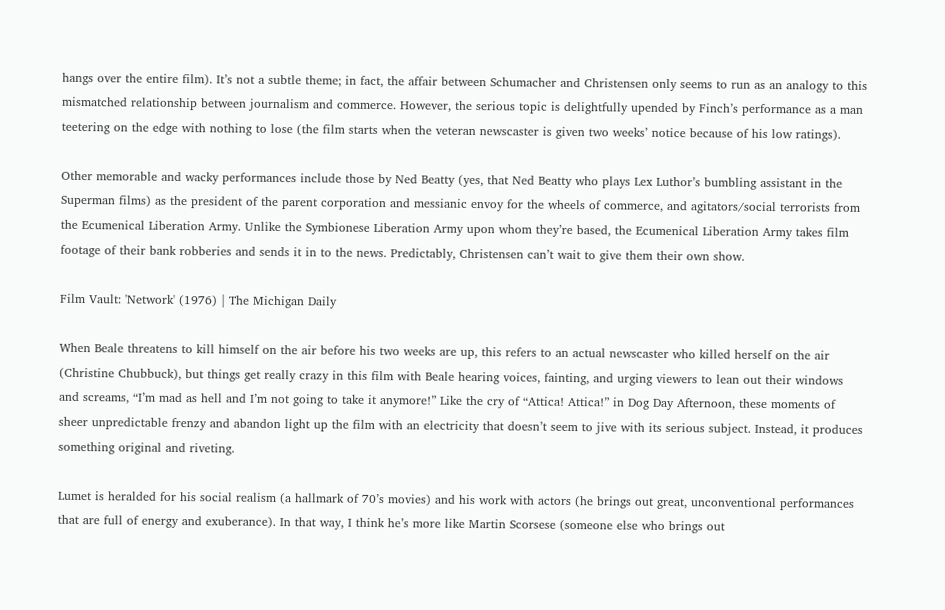hangs over the entire film). It’s not a subtle theme; in fact, the affair between Schumacher and Christensen only seems to run as an analogy to this mismatched relationship between journalism and commerce. However, the serious topic is delightfully upended by Finch’s performance as a man teetering on the edge with nothing to lose (the film starts when the veteran newscaster is given two weeks’ notice because of his low ratings).

Other memorable and wacky performances include those by Ned Beatty (yes, that Ned Beatty who plays Lex Luthor’s bumbling assistant in the Superman films) as the president of the parent corporation and messianic envoy for the wheels of commerce, and agitators/social terrorists from the Ecumenical Liberation Army. Unlike the Symbionese Liberation Army upon whom they’re based, the Ecumenical Liberation Army takes film footage of their bank robberies and sends it in to the news. Predictably, Christensen can’t wait to give them their own show.

Film Vault: 'Network' (1976) | The Michigan Daily

When Beale threatens to kill himself on the air before his two weeks are up, this refers to an actual newscaster who killed herself on the air (Christine Chubbuck), but things get really crazy in this film with Beale hearing voices, fainting, and urging viewers to lean out their windows and screams, “I’m mad as hell and I’m not going to take it anymore!” Like the cry of “Attica! Attica!” in Dog Day Afternoon, these moments of sheer unpredictable frenzy and abandon light up the film with an electricity that doesn’t seem to jive with its serious subject. Instead, it produces something original and riveting.

Lumet is heralded for his social realism (a hallmark of 70’s movies) and his work with actors (he brings out great, unconventional performances that are full of energy and exuberance). In that way, I think he’s more like Martin Scorsese (someone else who brings out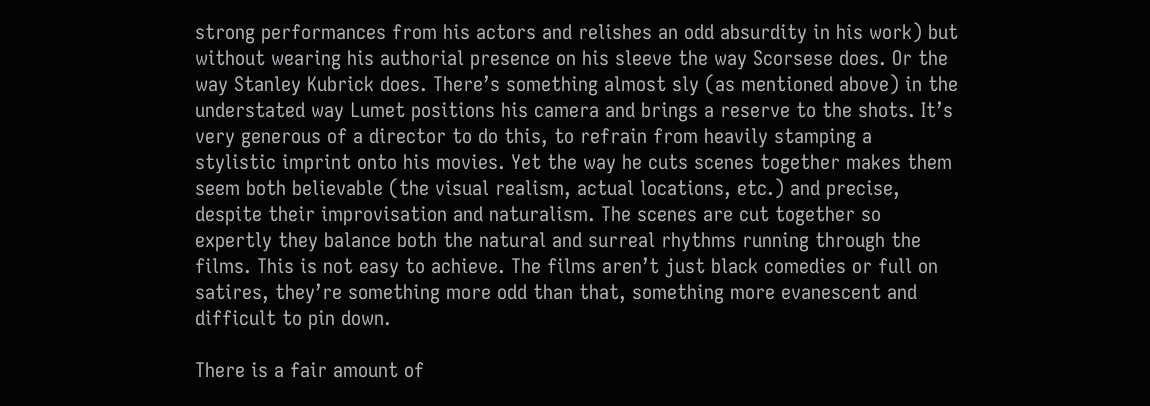strong performances from his actors and relishes an odd absurdity in his work) but without wearing his authorial presence on his sleeve the way Scorsese does. Or the way Stanley Kubrick does. There’s something almost sly (as mentioned above) in the understated way Lumet positions his camera and brings a reserve to the shots. It’s very generous of a director to do this, to refrain from heavily stamping a stylistic imprint onto his movies. Yet the way he cuts scenes together makes them seem both believable (the visual realism, actual locations, etc.) and precise, despite their improvisation and naturalism. The scenes are cut together so expertly they balance both the natural and surreal rhythms running through the films. This is not easy to achieve. The films aren’t just black comedies or full on satires, they’re something more odd than that, something more evanescent and difficult to pin down.

There is a fair amount of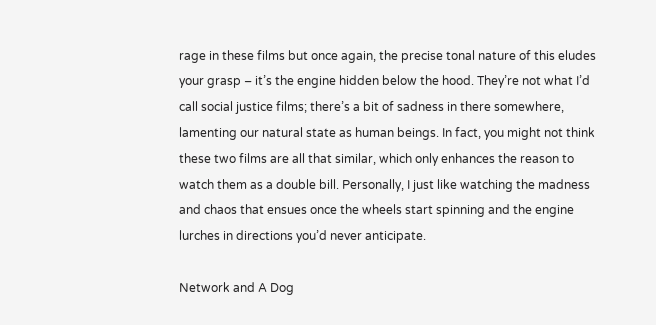rage in these films but once again, the precise tonal nature of this eludes your grasp – it’s the engine hidden below the hood. They’re not what I’d call social justice films; there’s a bit of sadness in there somewhere, lamenting our natural state as human beings. In fact, you might not think these two films are all that similar, which only enhances the reason to watch them as a double bill. Personally, I just like watching the madness and chaos that ensues once the wheels start spinning and the engine lurches in directions you’d never anticipate.

Network and A Dog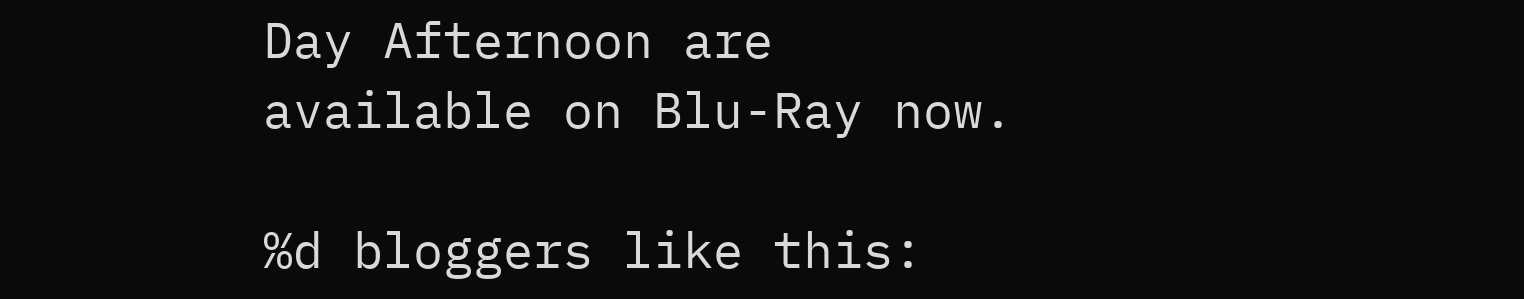Day Afternoon are available on Blu-Ray now.

%d bloggers like this: